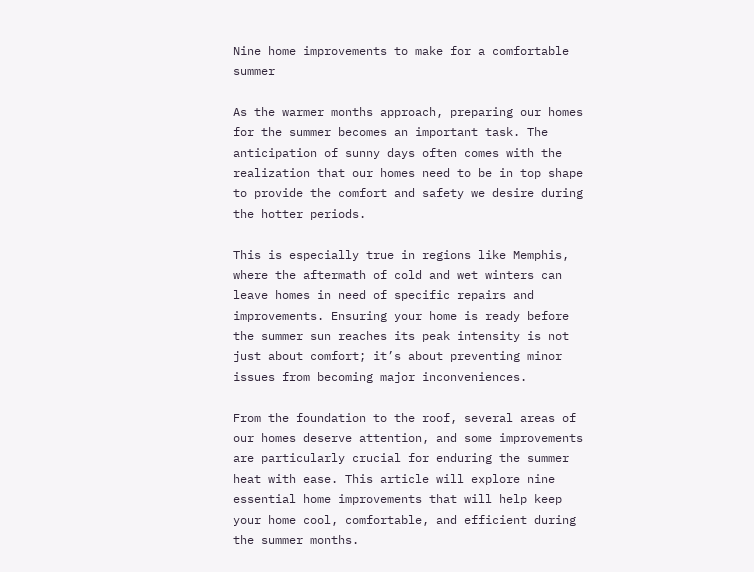Nine home improvements to make for a comfortable summer

As the warmer months approach, preparing our homes for the summer becomes an important task. The anticipation of sunny days often comes with the realization that our homes need to be in top shape to provide the comfort and safety we desire during the hotter periods.

This is especially true in regions like Memphis, where the aftermath of cold and wet winters can leave homes in need of specific repairs and improvements. Ensuring your home is ready before the summer sun reaches its peak intensity is not just about comfort; it’s about preventing minor issues from becoming major inconveniences.

From the foundation to the roof, several areas of our homes deserve attention, and some improvements are particularly crucial for enduring the summer heat with ease. This article will explore nine essential home improvements that will help keep your home cool, comfortable, and efficient during the summer months.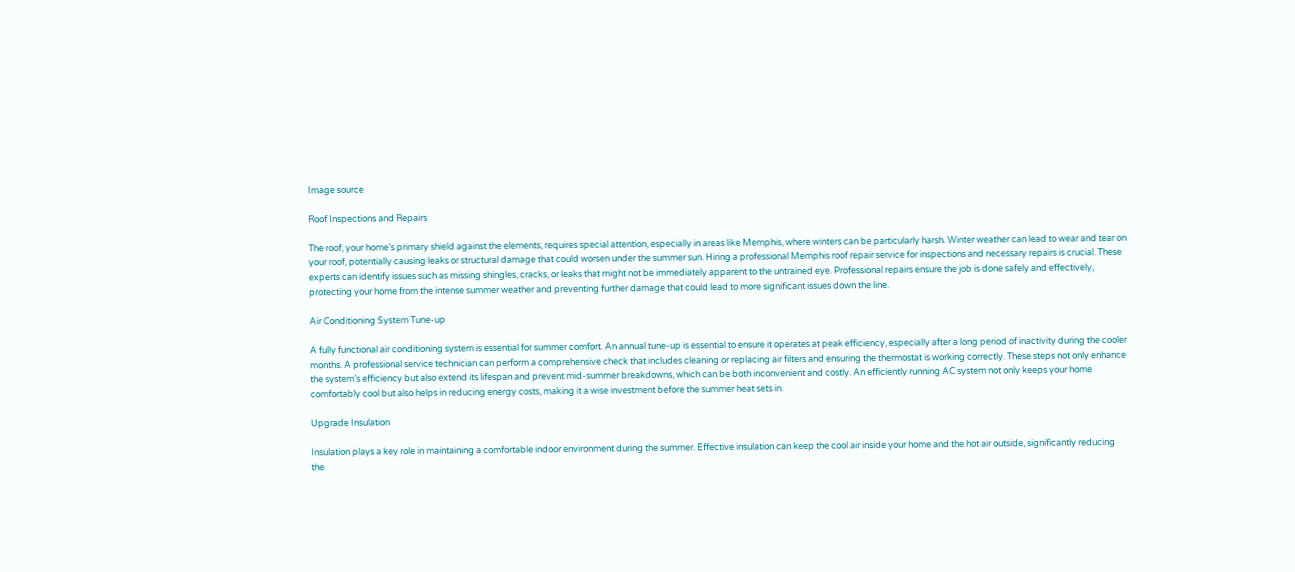Image source

Roof Inspections and Repairs

The roof, your home’s primary shield against the elements, requires special attention, especially in areas like Memphis, where winters can be particularly harsh. Winter weather can lead to wear and tear on your roof, potentially causing leaks or structural damage that could worsen under the summer sun. Hiring a professional Memphis roof repair service for inspections and necessary repairs is crucial. These experts can identify issues such as missing shingles, cracks, or leaks that might not be immediately apparent to the untrained eye. Professional repairs ensure the job is done safely and effectively, protecting your home from the intense summer weather and preventing further damage that could lead to more significant issues down the line.

Air Conditioning System Tune-up

A fully functional air conditioning system is essential for summer comfort. An annual tune-up is essential to ensure it operates at peak efficiency, especially after a long period of inactivity during the cooler months. A professional service technician can perform a comprehensive check that includes cleaning or replacing air filters and ensuring the thermostat is working correctly. These steps not only enhance the system’s efficiency but also extend its lifespan and prevent mid-summer breakdowns, which can be both inconvenient and costly. An efficiently running AC system not only keeps your home comfortably cool but also helps in reducing energy costs, making it a wise investment before the summer heat sets in.

Upgrade Insulation

Insulation plays a key role in maintaining a comfortable indoor environment during the summer. Effective insulation can keep the cool air inside your home and the hot air outside, significantly reducing the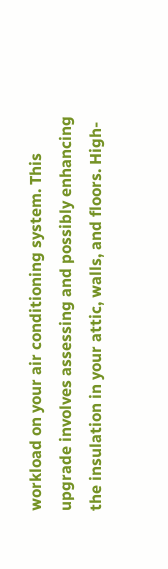workload on your air conditioning system. This upgrade involves assessing and possibly enhancing the insulation in your attic, walls, and floors. High-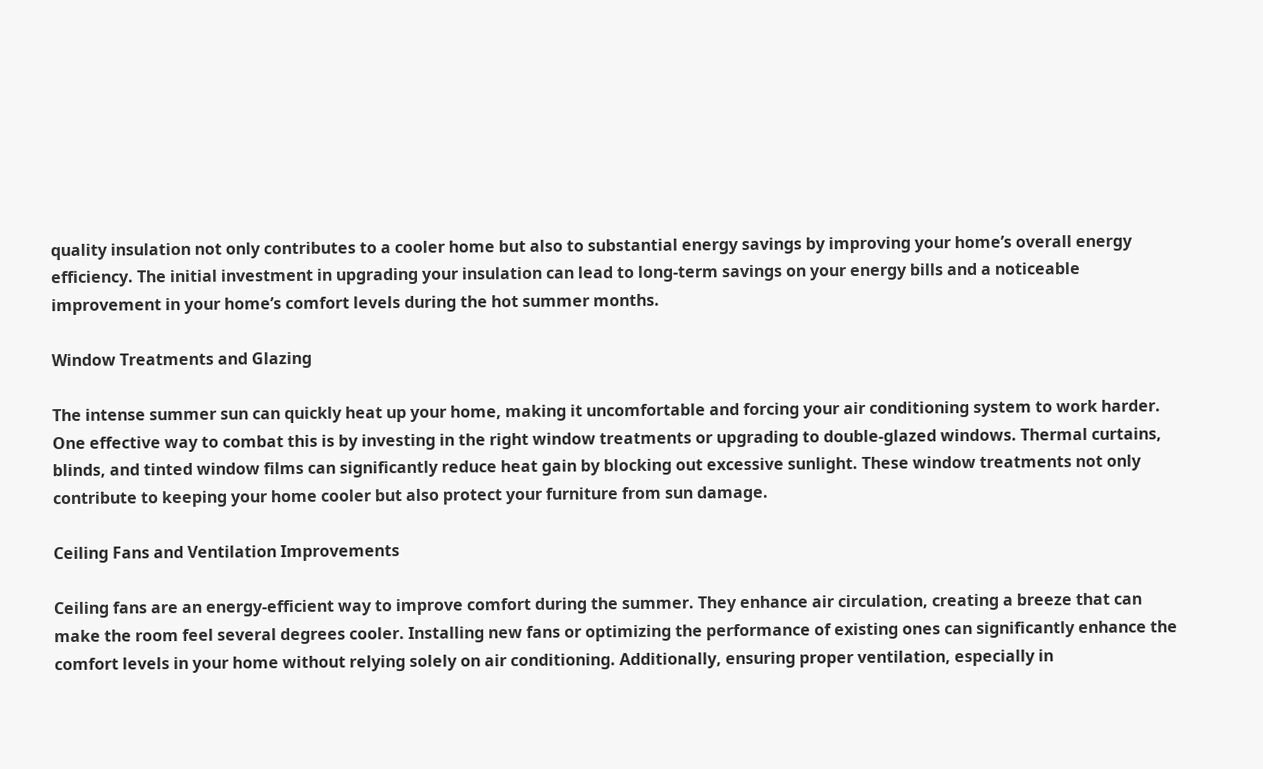quality insulation not only contributes to a cooler home but also to substantial energy savings by improving your home’s overall energy efficiency. The initial investment in upgrading your insulation can lead to long-term savings on your energy bills and a noticeable improvement in your home’s comfort levels during the hot summer months.

Window Treatments and Glazing

The intense summer sun can quickly heat up your home, making it uncomfortable and forcing your air conditioning system to work harder. One effective way to combat this is by investing in the right window treatments or upgrading to double-glazed windows. Thermal curtains, blinds, and tinted window films can significantly reduce heat gain by blocking out excessive sunlight. These window treatments not only contribute to keeping your home cooler but also protect your furniture from sun damage.

Ceiling Fans and Ventilation Improvements

Ceiling fans are an energy-efficient way to improve comfort during the summer. They enhance air circulation, creating a breeze that can make the room feel several degrees cooler. Installing new fans or optimizing the performance of existing ones can significantly enhance the comfort levels in your home without relying solely on air conditioning. Additionally, ensuring proper ventilation, especially in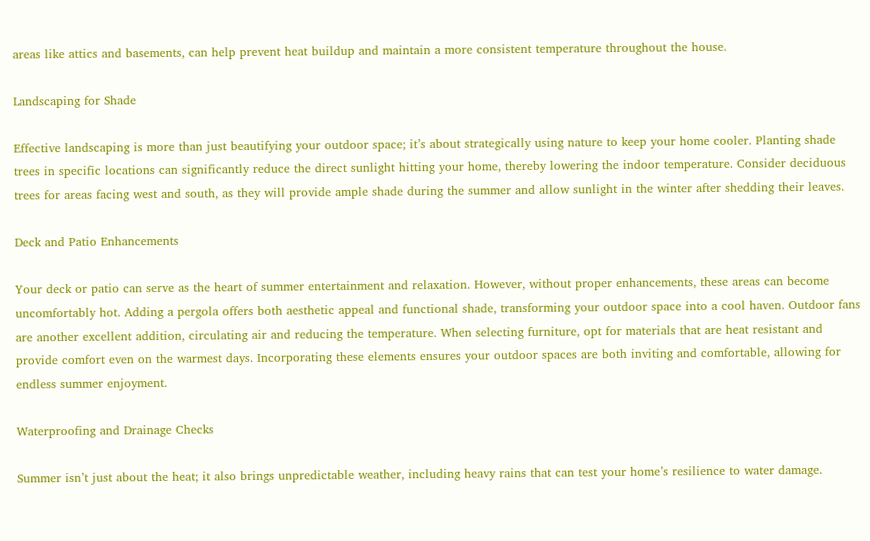areas like attics and basements, can help prevent heat buildup and maintain a more consistent temperature throughout the house.

Landscaping for Shade

Effective landscaping is more than just beautifying your outdoor space; it’s about strategically using nature to keep your home cooler. Planting shade trees in specific locations can significantly reduce the direct sunlight hitting your home, thereby lowering the indoor temperature. Consider deciduous trees for areas facing west and south, as they will provide ample shade during the summer and allow sunlight in the winter after shedding their leaves.

Deck and Patio Enhancements

Your deck or patio can serve as the heart of summer entertainment and relaxation. However, without proper enhancements, these areas can become uncomfortably hot. Adding a pergola offers both aesthetic appeal and functional shade, transforming your outdoor space into a cool haven. Outdoor fans are another excellent addition, circulating air and reducing the temperature. When selecting furniture, opt for materials that are heat resistant and provide comfort even on the warmest days. Incorporating these elements ensures your outdoor spaces are both inviting and comfortable, allowing for endless summer enjoyment.

Waterproofing and Drainage Checks

Summer isn’t just about the heat; it also brings unpredictable weather, including heavy rains that can test your home’s resilience to water damage.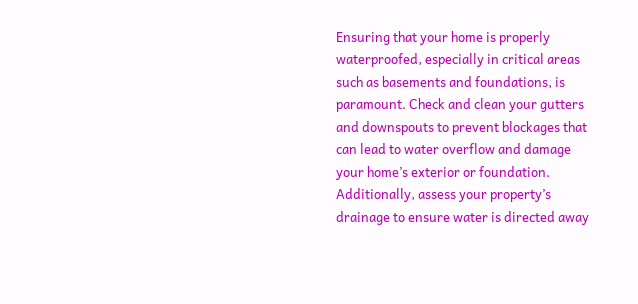Ensuring that your home is properly waterproofed, especially in critical areas such as basements and foundations, is paramount. Check and clean your gutters and downspouts to prevent blockages that can lead to water overflow and damage your home’s exterior or foundation. Additionally, assess your property’s drainage to ensure water is directed away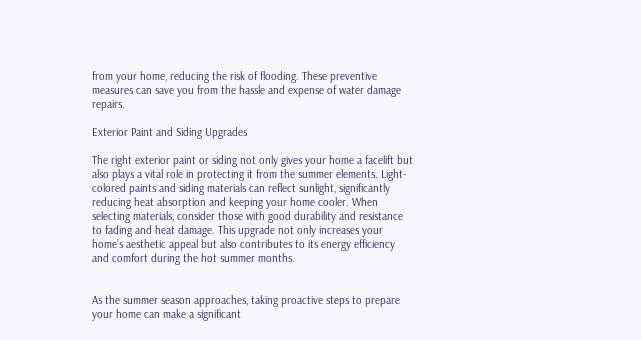from your home, reducing the risk of flooding. These preventive measures can save you from the hassle and expense of water damage repairs.

Exterior Paint and Siding Upgrades

The right exterior paint or siding not only gives your home a facelift but also plays a vital role in protecting it from the summer elements. Light-colored paints and siding materials can reflect sunlight, significantly reducing heat absorption and keeping your home cooler. When selecting materials, consider those with good durability and resistance to fading and heat damage. This upgrade not only increases your home’s aesthetic appeal but also contributes to its energy efficiency and comfort during the hot summer months.


As the summer season approaches, taking proactive steps to prepare your home can make a significant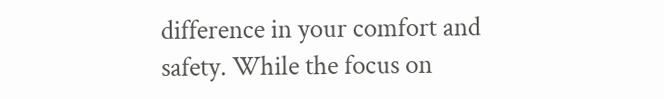difference in your comfort and safety. While the focus on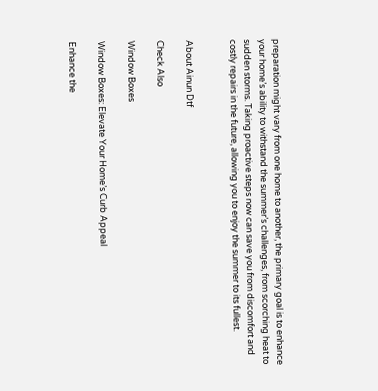preparation might vary from one home to another, the primary goal is to enhance your home’s ability to withstand the summer’s challenges, from scorching heat to sudden storms. Taking proactive steps now can save you from discomfort and costly repairs in the future, allowing you to enjoy the summer to its fullest.


About Ainun Dtf

Check Also

Window Boxes

Window Boxes: Elevate Your Home’s Curb Appeal

Enhance the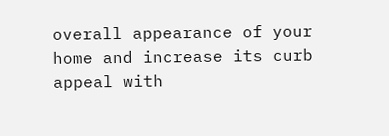overall appearance of your home and increase its curb appeal with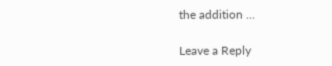the addition …

Leave a Reply